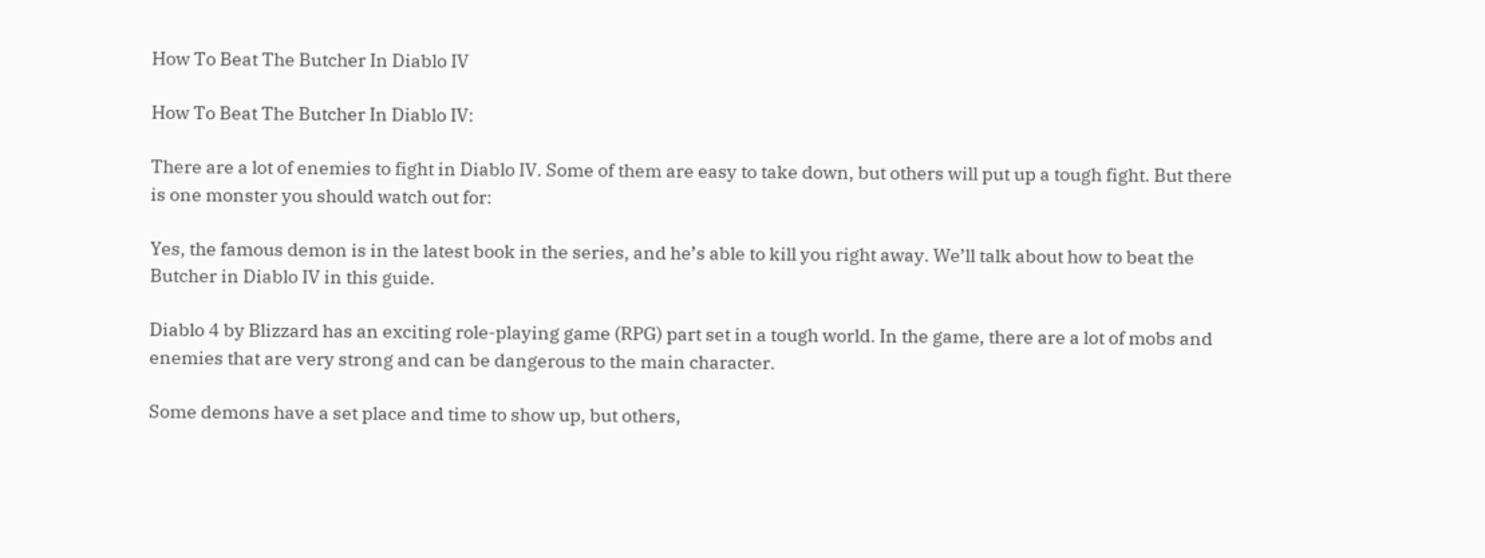How To Beat The Butcher In Diablo IV

How To Beat The Butcher In Diablo IV:

There are a lot of enemies to fight in Diablo IV. Some of them are easy to take down, but others will put up a tough fight. But there is one monster you should watch out for:

Yes, the famous demon is in the latest book in the series, and he’s able to kill you right away. We’ll talk about how to beat the Butcher in Diablo IV in this guide.

Diablo 4 by Blizzard has an exciting role-playing game (RPG) part set in a tough world. In the game, there are a lot of mobs and enemies that are very strong and can be dangerous to the main character.

Some demons have a set place and time to show up, but others,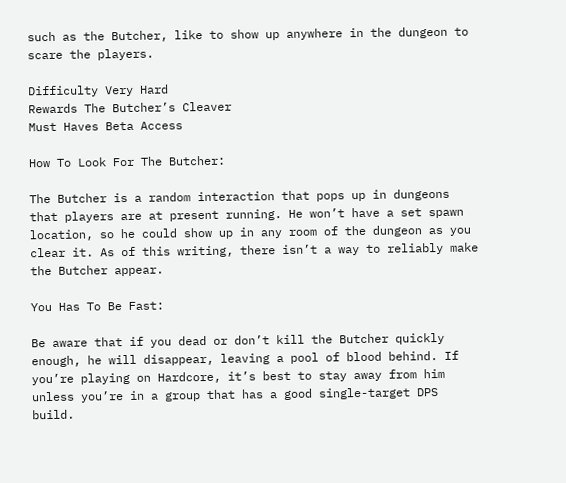such as the Butcher, like to show up anywhere in the dungeon to scare the players.

Difficulty Very Hard
Rewards The Butcher’s Cleaver
Must Haves Beta Access

How To Look For The Butcher:

The Butcher is a random interaction that pops up in dungeons that players are at present running. He won’t have a set spawn location, so he could show up in any room of the dungeon as you clear it. As of this writing, there isn’t a way to reliably make the Butcher appear.

You Has To Be Fast:

Be aware that if you dead or don’t kill the Butcher quickly enough, he will disappear, leaving a pool of blood behind. If you’re playing on Hardcore, it’s best to stay away from him unless you’re in a group that has a good single-target DPS build.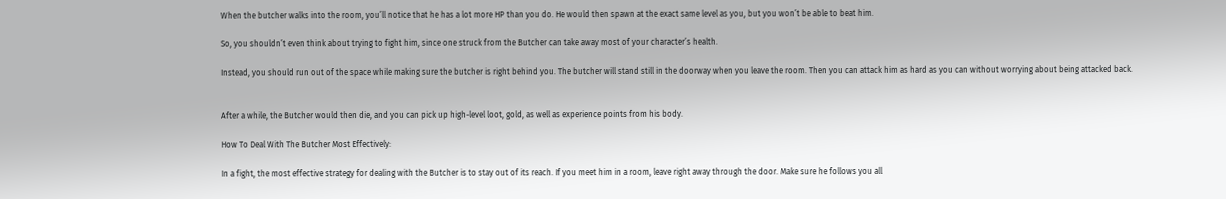When the butcher walks into the room, you’ll notice that he has a lot more HP than you do. He would then spawn at the exact same level as you, but you won’t be able to beat him.

So, you shouldn’t even think about trying to fight him, since one struck from the Butcher can take away most of your character’s health.

Instead, you should run out of the space while making sure the butcher is right behind you. The butcher will stand still in the doorway when you leave the room. Then you can attack him as hard as you can without worrying about being attacked back.


After a while, the Butcher would then die, and you can pick up high-level loot, gold, as well as experience points from his body.

How To Deal With The Butcher Most Effectively:

In a fight, the most effective strategy for dealing with the Butcher is to stay out of its reach. If you meet him in a room, leave right away through the door. Make sure he follows you all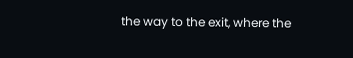the way to the exit, where the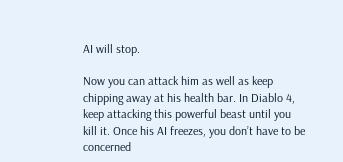AI will stop.

Now you can attack him as well as keep chipping away at his health bar. In Diablo 4, keep attacking this powerful beast until you kill it. Once his AI freezes, you don’t have to be concerned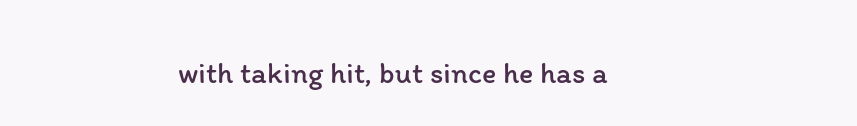with taking hit, but since he has a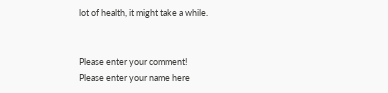lot of health, it might take a while.


Please enter your comment!
Please enter your name here